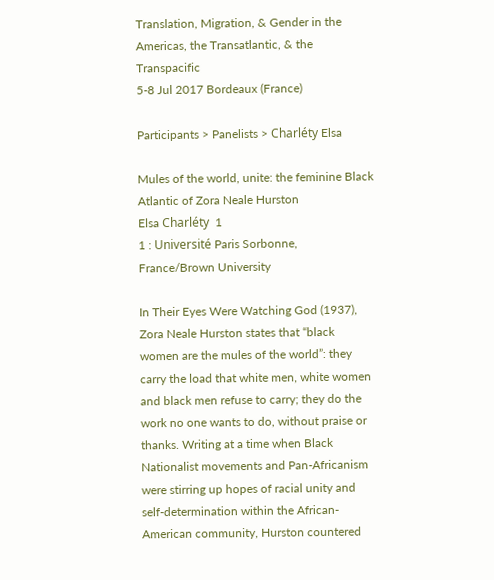Translation, Migration, & Gender in the Americas, the Transatlantic, & the Transpacific
5-8 Jul 2017 Bordeaux (France)

Participants > Panelists > Charléty Elsa

Mules of the world, unite: the feminine Black Atlantic of Zora Neale Hurston
Elsa Charléty  1
1 : Université Paris Sorbonne, France/Brown University

In Their Eyes Were Watching God (1937), Zora Neale Hurston states that “black women are the mules of the world”: they carry the load that white men, white women and black men refuse to carry; they do the work no one wants to do, without praise or thanks. Writing at a time when Black Nationalist movements and Pan-Africanism were stirring up hopes of racial unity and self-determination within the African-American community, Hurston countered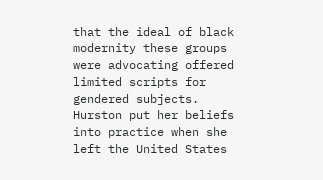that the ideal of black modernity these groups were advocating offered limited scripts for gendered subjects. Hurston put her beliefs into practice when she left the United States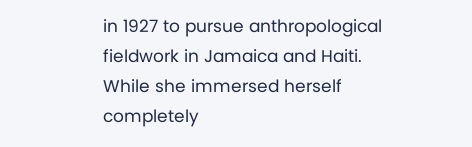in 1927 to pursue anthropological fieldwork in Jamaica and Haiti. While she immersed herself completely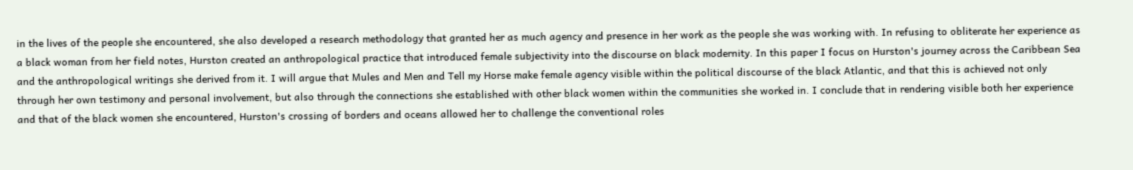in the lives of the people she encountered, she also developed a research methodology that granted her as much agency and presence in her work as the people she was working with. In refusing to obliterate her experience as a black woman from her field notes, Hurston created an anthropological practice that introduced female subjectivity into the discourse on black modernity. In this paper I focus on Hurston's journey across the Caribbean Sea and the anthropological writings she derived from it. I will argue that Mules and Men and Tell my Horse make female agency visible within the political discourse of the black Atlantic, and that this is achieved not only through her own testimony and personal involvement, but also through the connections she established with other black women within the communities she worked in. I conclude that in rendering visible both her experience and that of the black women she encountered, Hurston's crossing of borders and oceans allowed her to challenge the conventional roles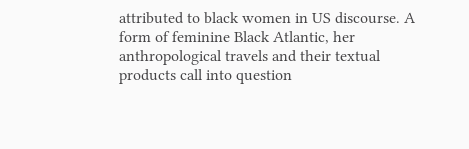attributed to black women in US discourse. A form of feminine Black Atlantic, her anthropological travels and their textual products call into question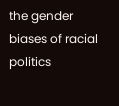the gender biases of racial politics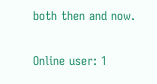both then and now.

Online user: 1